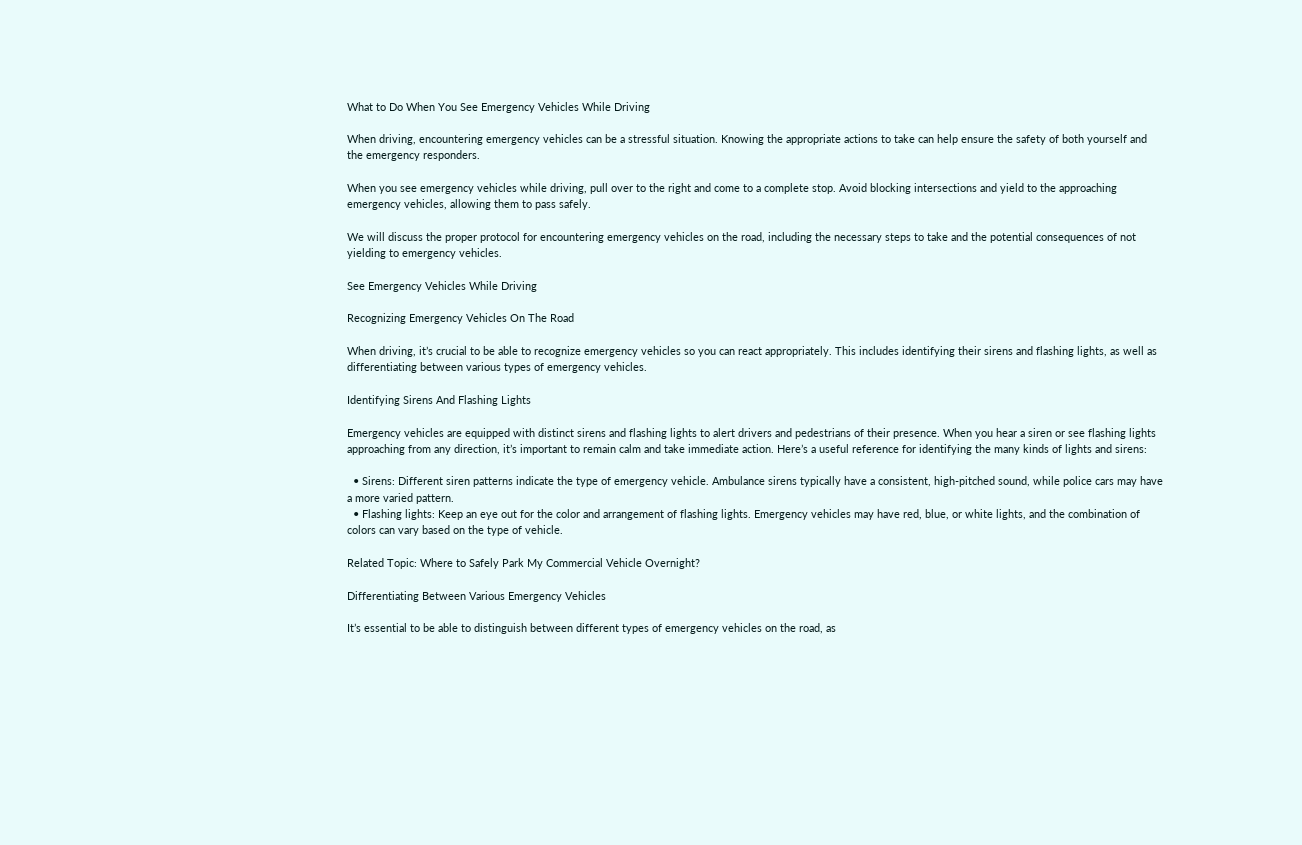What to Do When You See Emergency Vehicles While Driving

When driving, encountering emergency vehicles can be a stressful situation. Knowing the appropriate actions to take can help ensure the safety of both yourself and the emergency responders.

When you see emergency vehicles while driving, pull over to the right and come to a complete stop. Avoid blocking intersections and yield to the approaching emergency vehicles, allowing them to pass safely.

We will discuss the proper protocol for encountering emergency vehicles on the road, including the necessary steps to take and the potential consequences of not yielding to emergency vehicles.

See Emergency Vehicles While Driving

Recognizing Emergency Vehicles On The Road

When driving, it’s crucial to be able to recognize emergency vehicles so you can react appropriately. This includes identifying their sirens and flashing lights, as well as differentiating between various types of emergency vehicles.

Identifying Sirens And Flashing Lights

Emergency vehicles are equipped with distinct sirens and flashing lights to alert drivers and pedestrians of their presence. When you hear a siren or see flashing lights approaching from any direction, it’s important to remain calm and take immediate action. Here’s a useful reference for identifying the many kinds of lights and sirens:

  • Sirens: Different siren patterns indicate the type of emergency vehicle. Ambulance sirens typically have a consistent, high-pitched sound, while police cars may have a more varied pattern.
  • Flashing lights: Keep an eye out for the color and arrangement of flashing lights. Emergency vehicles may have red, blue, or white lights, and the combination of colors can vary based on the type of vehicle.

Related Topic: Where to Safely Park My Commercial Vehicle Overnight?

Differentiating Between Various Emergency Vehicles

It’s essential to be able to distinguish between different types of emergency vehicles on the road, as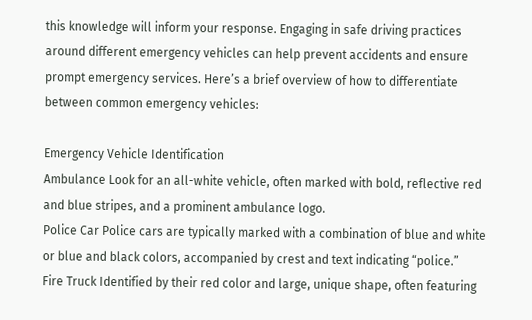this knowledge will inform your response. Engaging in safe driving practices around different emergency vehicles can help prevent accidents and ensure prompt emergency services. Here’s a brief overview of how to differentiate between common emergency vehicles:

Emergency Vehicle Identification
Ambulance Look for an all-white vehicle, often marked with bold, reflective red and blue stripes, and a prominent ambulance logo.
Police Car Police cars are typically marked with a combination of blue and white or blue and black colors, accompanied by crest and text indicating “police.”
Fire Truck Identified by their red color and large, unique shape, often featuring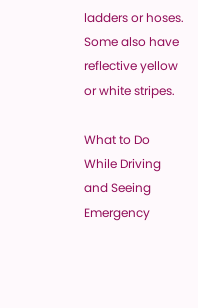ladders or hoses. Some also have reflective yellow or white stripes.

What to Do While Driving and Seeing Emergency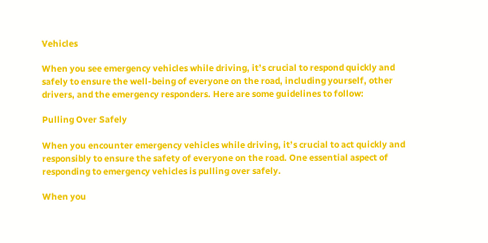Vehicles

When you see emergency vehicles while driving, it’s crucial to respond quickly and safely to ensure the well-being of everyone on the road, including yourself, other drivers, and the emergency responders. Here are some guidelines to follow:

Pulling Over Safely

When you encounter emergency vehicles while driving, it’s crucial to act quickly and responsibly to ensure the safety of everyone on the road. One essential aspect of responding to emergency vehicles is pulling over safely.

When you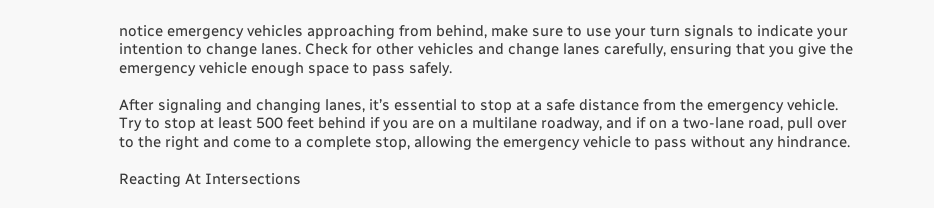notice emergency vehicles approaching from behind, make sure to use your turn signals to indicate your intention to change lanes. Check for other vehicles and change lanes carefully, ensuring that you give the emergency vehicle enough space to pass safely.

After signaling and changing lanes, it’s essential to stop at a safe distance from the emergency vehicle. Try to stop at least 500 feet behind if you are on a multilane roadway, and if on a two-lane road, pull over to the right and come to a complete stop, allowing the emergency vehicle to pass without any hindrance.

Reacting At Intersections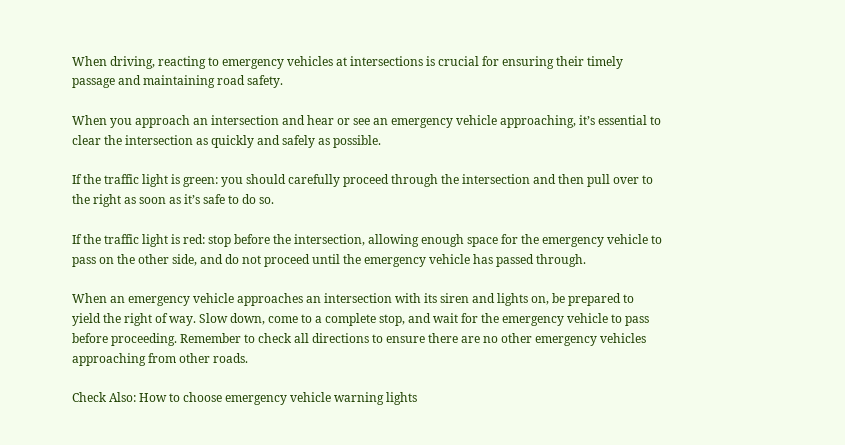When driving, reacting to emergency vehicles at intersections is crucial for ensuring their timely passage and maintaining road safety.

When you approach an intersection and hear or see an emergency vehicle approaching, it’s essential to clear the intersection as quickly and safely as possible.

If the traffic light is green: you should carefully proceed through the intersection and then pull over to the right as soon as it’s safe to do so.

If the traffic light is red: stop before the intersection, allowing enough space for the emergency vehicle to pass on the other side, and do not proceed until the emergency vehicle has passed through.

When an emergency vehicle approaches an intersection with its siren and lights on, be prepared to yield the right of way. Slow down, come to a complete stop, and wait for the emergency vehicle to pass before proceeding. Remember to check all directions to ensure there are no other emergency vehicles approaching from other roads.

Check Also: How to choose emergency vehicle warning lights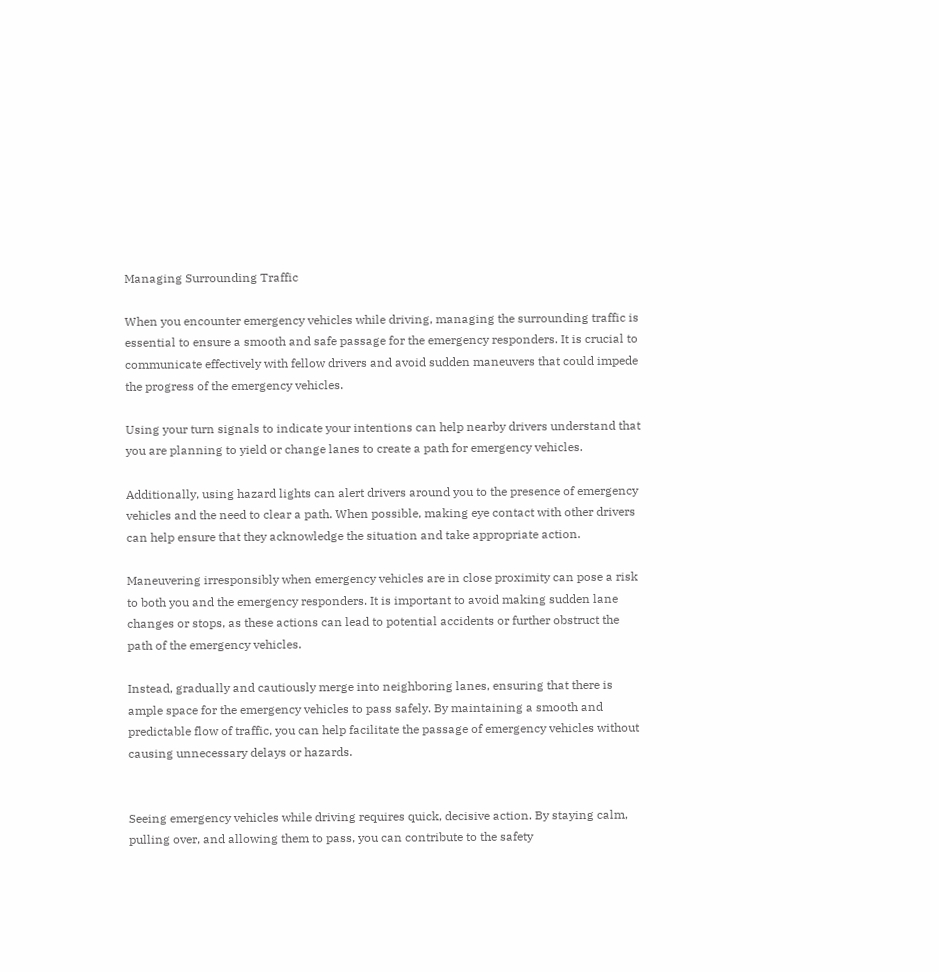Managing Surrounding Traffic

When you encounter emergency vehicles while driving, managing the surrounding traffic is essential to ensure a smooth and safe passage for the emergency responders. It is crucial to communicate effectively with fellow drivers and avoid sudden maneuvers that could impede the progress of the emergency vehicles.

Using your turn signals to indicate your intentions can help nearby drivers understand that you are planning to yield or change lanes to create a path for emergency vehicles.

Additionally, using hazard lights can alert drivers around you to the presence of emergency vehicles and the need to clear a path. When possible, making eye contact with other drivers can help ensure that they acknowledge the situation and take appropriate action.

Maneuvering irresponsibly when emergency vehicles are in close proximity can pose a risk to both you and the emergency responders. It is important to avoid making sudden lane changes or stops, as these actions can lead to potential accidents or further obstruct the path of the emergency vehicles.

Instead, gradually and cautiously merge into neighboring lanes, ensuring that there is ample space for the emergency vehicles to pass safely. By maintaining a smooth and predictable flow of traffic, you can help facilitate the passage of emergency vehicles without causing unnecessary delays or hazards.


Seeing emergency vehicles while driving requires quick, decisive action. By staying calm, pulling over, and allowing them to pass, you can contribute to the safety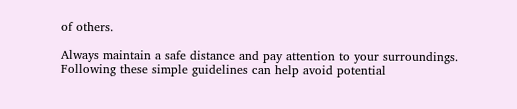of others.

Always maintain a safe distance and pay attention to your surroundings. Following these simple guidelines can help avoid potential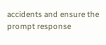accidents and ensure the prompt response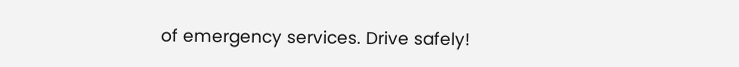of emergency services. Drive safely!